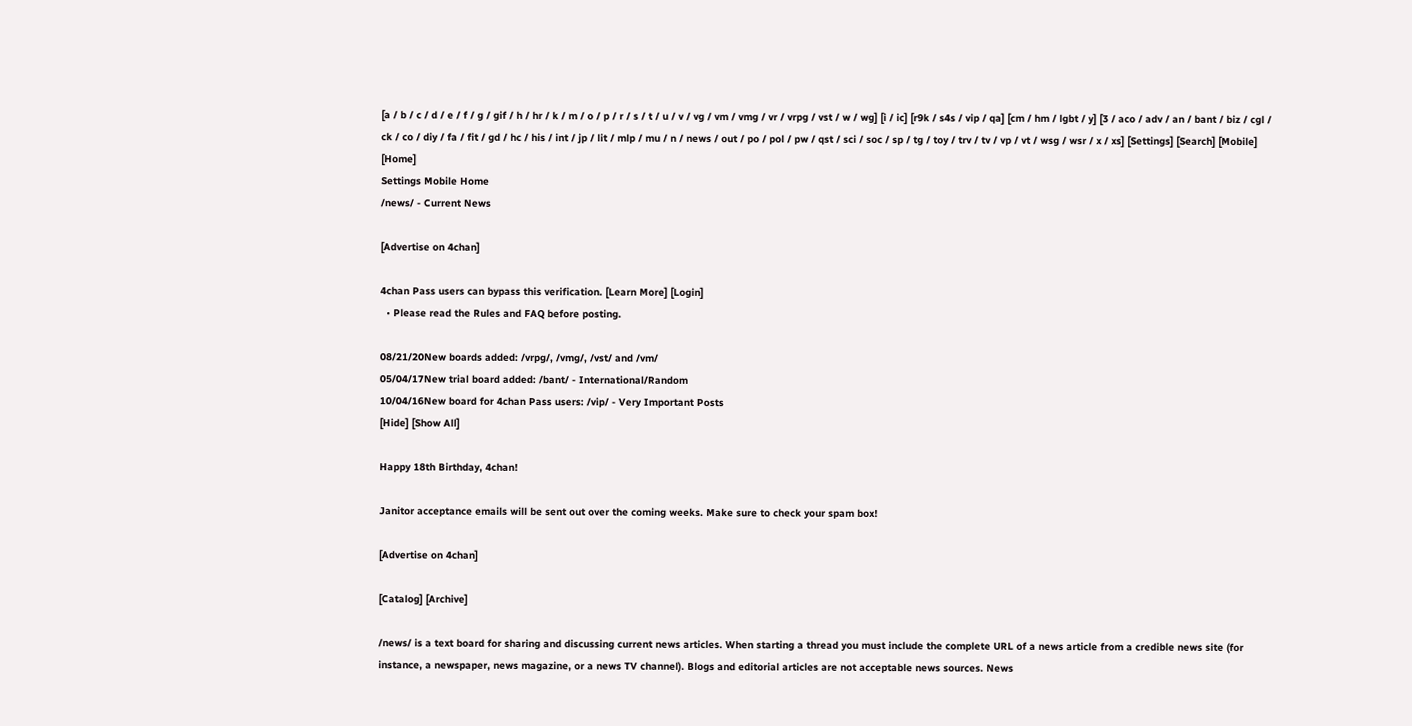[a / b / c / d / e / f / g / gif / h / hr / k / m / o / p / r / s / t / u / v / vg / vm / vmg / vr / vrpg / vst / w / wg] [i / ic] [r9k / s4s / vip / qa] [cm / hm / lgbt / y] [3 / aco / adv / an / bant / biz / cgl / ck / co / diy / fa / fit / gd / hc / his / int / jp / lit / mlp / mu / n / news / out / po / pol / pw / qst / sci / soc / sp / tg / toy / trv / tv / vp / vt / wsg / wsr / x / xs] [Settings] [Search] [Mobile] [Home]
Settings Mobile Home
/news/ - Current News

[Advertise on 4chan]

4chan Pass users can bypass this verification. [Learn More] [Login]
  • Please read the Rules and FAQ before posting.

08/21/20New boards added: /vrpg/, /vmg/, /vst/ and /vm/
05/04/17New trial board added: /bant/ - International/Random
10/04/16New board for 4chan Pass users: /vip/ - Very Important Posts
[Hide] [Show All]

Happy 18th Birthday, 4chan!

Janitor acceptance emails will be sent out over the coming weeks. Make sure to check your spam box!

[Advertise on 4chan]

[Catalog] [Archive]

/news/ is a text board for sharing and discussing current news articles. When starting a thread you must include the complete URL of a news article from a credible news site (for instance, a newspaper, news magazine, or a news TV channel). Blogs and editorial articles are not acceptable news sources. News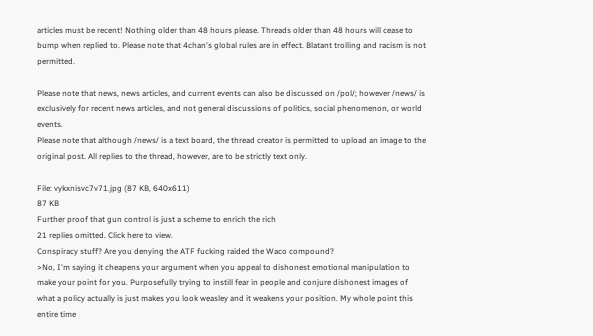articles must be recent! Nothing older than 48 hours please. Threads older than 48 hours will cease to bump when replied to. Please note that 4chan's global rules are in effect. Blatant trolling and racism is not permitted.

Please note that news, news articles, and current events can also be discussed on /pol/; however /news/ is exclusively for recent news articles, and not general discussions of politics, social phenomenon, or world events.
Please note that although /news/ is a text board, the thread creator is permitted to upload an image to the original post. All replies to the thread, however, are to be strictly text only.

File: vykxnisvc7v71.jpg (87 KB, 640x611)
87 KB
Further proof that gun control is just a scheme to enrich the rich
21 replies omitted. Click here to view.
Conspiracy stuff? Are you denying the ATF fucking raided the Waco compound?
>No, I'm saying it cheapens your argument when you appeal to dishonest emotional manipulation to make your point for you. Purposefully trying to instill fear in people and conjure dishonest images of what a policy actually is just makes you look weasley and it weakens your position. My whole point this entire time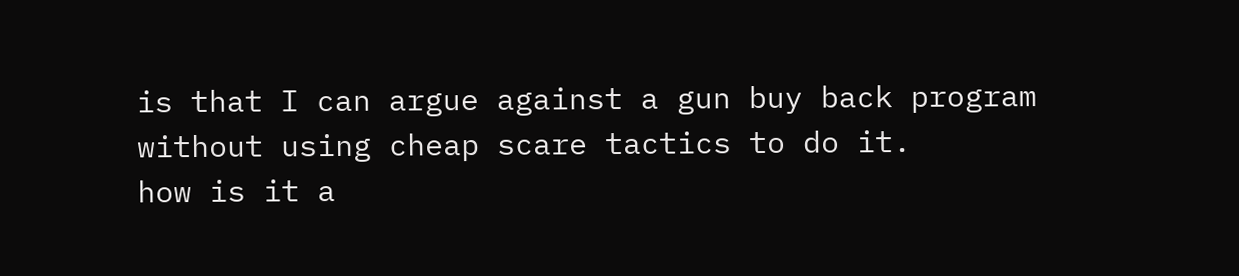is that I can argue against a gun buy back program without using cheap scare tactics to do it.
how is it a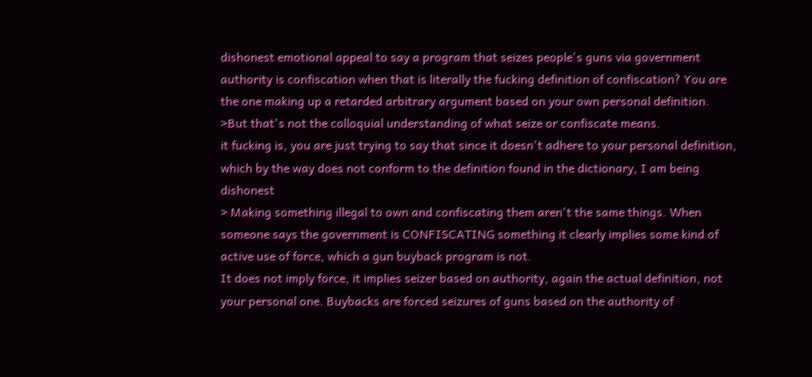dishonest emotional appeal to say a program that seizes people's guns via government authority is confiscation when that is literally the fucking definition of confiscation? You are the one making up a retarded arbitrary argument based on your own personal definition.
>But that's not the colloquial understanding of what seize or confiscate means.
it fucking is, you are just trying to say that since it doesn't adhere to your personal definition, which by the way does not conform to the definition found in the dictionary, I am being dishonest
> Making something illegal to own and confiscating them aren't the same things. When someone says the government is CONFISCATING something it clearly implies some kind of active use of force, which a gun buyback program is not.
It does not imply force, it implies seizer based on authority, again the actual definition, not your personal one. Buybacks are forced seizures of guns based on the authority of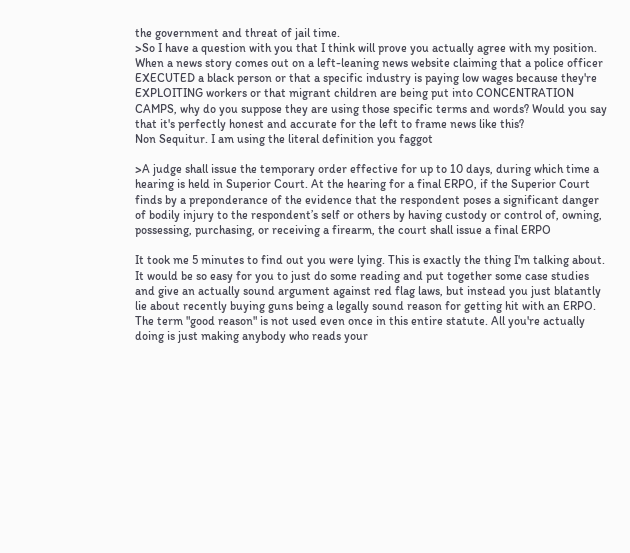the government and threat of jail time.
>So I have a question with you that I think will prove you actually agree with my position. When a news story comes out on a left-leaning news website claiming that a police officer EXECUTED a black person or that a specific industry is paying low wages because they're EXPLOITING workers or that migrant children are being put into CONCENTRATION CAMPS, why do you suppose they are using those specific terms and words? Would you say that it's perfectly honest and accurate for the left to frame news like this?
Non Sequitur. I am using the literal definition you faggot

>A judge shall issue the temporary order effective for up to 10 days, during which time a hearing is held in Superior Court. At the hearing for a final ERPO, if the Superior Court finds by a preponderance of the evidence that the respondent poses a significant danger of bodily injury to the respondent’s self or others by having custody or control of, owning, possessing, purchasing, or receiving a firearm, the court shall issue a final ERPO

It took me 5 minutes to find out you were lying. This is exactly the thing I'm talking about. It would be so easy for you to just do some reading and put together some case studies and give an actually sound argument against red flag laws, but instead you just blatantly lie about recently buying guns being a legally sound reason for getting hit with an ERPO. The term "good reason" is not used even once in this entire statute. All you're actually doing is just making anybody who reads your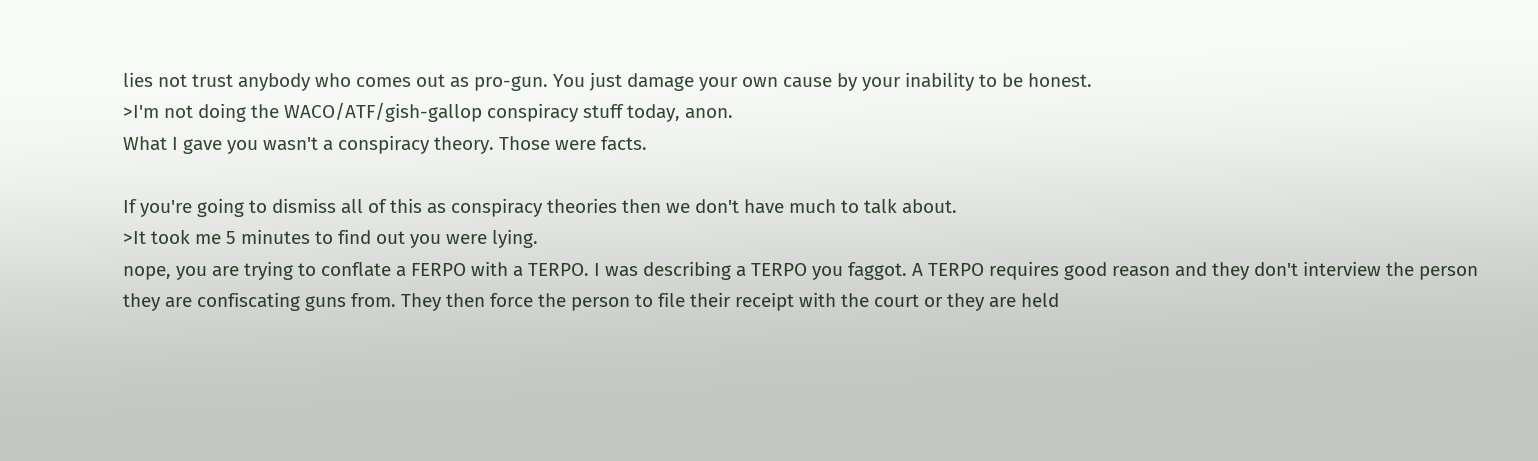lies not trust anybody who comes out as pro-gun. You just damage your own cause by your inability to be honest.
>I'm not doing the WACO/ATF/gish-gallop conspiracy stuff today, anon.
What I gave you wasn't a conspiracy theory. Those were facts.

If you're going to dismiss all of this as conspiracy theories then we don't have much to talk about.
>It took me 5 minutes to find out you were lying.
nope, you are trying to conflate a FERPO with a TERPO. I was describing a TERPO you faggot. A TERPO requires good reason and they don't interview the person they are confiscating guns from. They then force the person to file their receipt with the court or they are held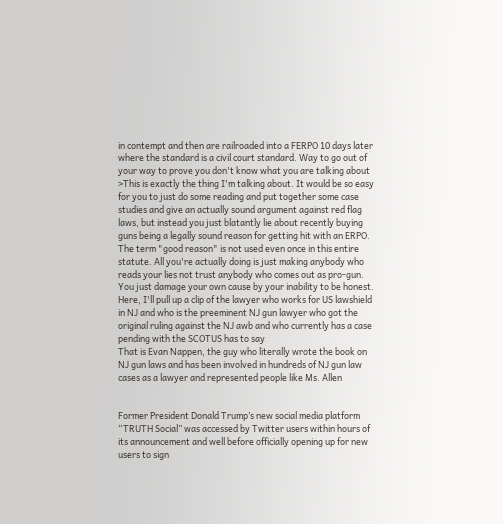in contempt and then are railroaded into a FERPO 10 days later where the standard is a civil court standard. Way to go out of your way to prove you don't know what you are talking about
>This is exactly the thing I'm talking about. It would be so easy for you to just do some reading and put together some case studies and give an actually sound argument against red flag laws, but instead you just blatantly lie about recently buying guns being a legally sound reason for getting hit with an ERPO. The term "good reason" is not used even once in this entire statute. All you're actually doing is just making anybody who reads your lies not trust anybody who comes out as pro-gun. You just damage your own cause by your inability to be honest.
Here, I'll pull up a clip of the lawyer who works for US lawshield in NJ and who is the preeminent NJ gun lawyer who got the original ruling against the NJ awb and who currently has a case pending with the SCOTUS has to say
That is Evan Nappen, the guy who literally wrote the book on NJ gun laws and has been involved in hundreds of NJ gun law cases as a lawyer and represented people like Ms. Allen


Former President Donald Trump’s new social media platform “TRUTH Social” was accessed by Twitter users within hours of its announcement and well before officially opening up for new users to sign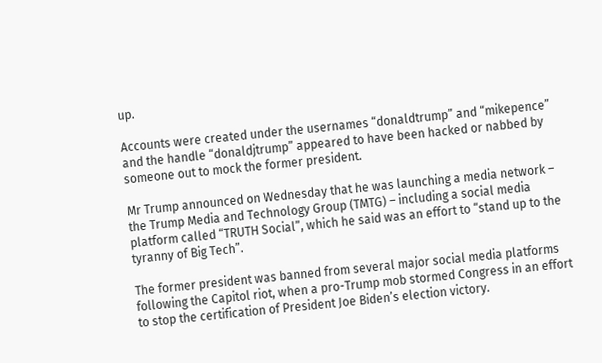up.

Accounts were created under the usernames “donaldtrump” and “mikepence” and the handle “donaldjtrump” appeared to have been hacked or nabbed by someone out to mock the former president.

Mr Trump announced on Wednesday that he was launching a media network – the Trump Media and Technology Group (TMTG) – including a social media platform called “TRUTH Social”, which he said was an effort to “stand up to the tyranny of Big Tech”.

The former president was banned from several major social media platforms following the Capitol riot, when a pro-Trump mob stormed Congress in an effort to stop the certification of President Joe Biden’s election victory.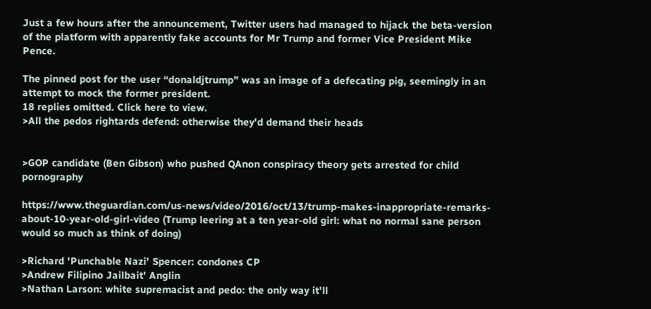Just a few hours after the announcement, Twitter users had managed to hijack the beta-version of the platform with apparently fake accounts for Mr Trump and former Vice President Mike Pence.

The pinned post for the user “donaldjtrump” was an image of a defecating pig, seemingly in an attempt to mock the former president.
18 replies omitted. Click here to view.
>All the pedos rightards defend: otherwise they'd demand their heads


>GOP candidate (Ben Gibson) who pushed QAnon conspiracy theory gets arrested for child pornography

https://www.theguardian.com/us-news/video/2016/oct/13/trump-makes-inappropriate-remarks-about-10-year-old-girl-video (Trump leering at a ten year-old girl: what no normal sane person would so much as think of doing)

>Richard 'Punchable Nazi' Spencer: condones CP
>Andrew Filipino Jailbait' Anglin
>Nathan Larson: white supremacist and pedo: the only way it'll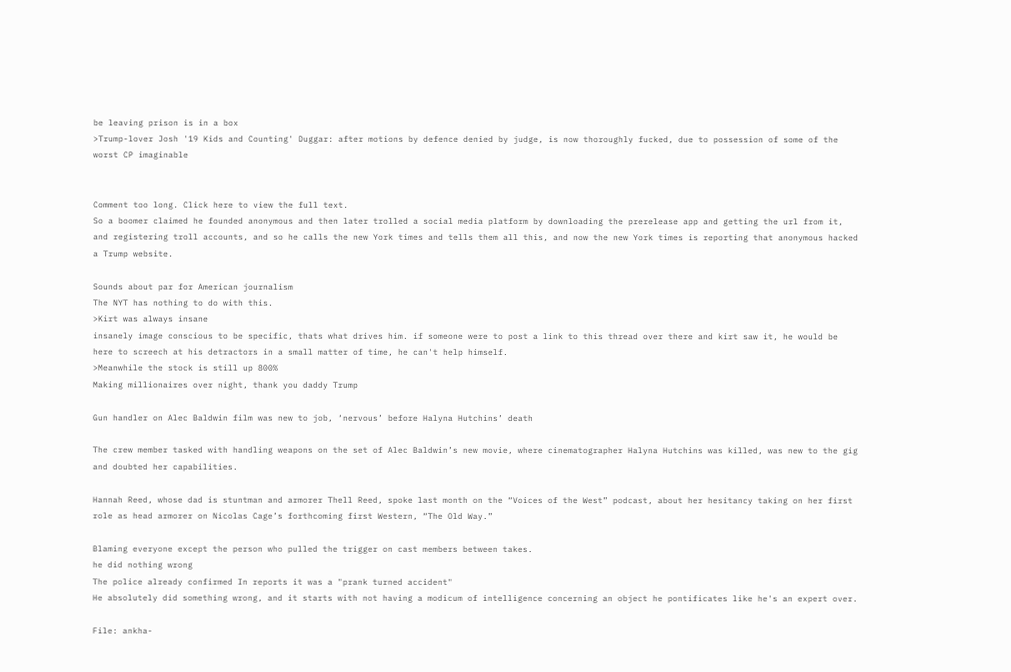be leaving prison is in a box
>Trump-lover Josh '19 Kids and Counting' Duggar: after motions by defence denied by judge, is now thoroughly fucked, due to possession of some of the worst CP imaginable


Comment too long. Click here to view the full text.
So a boomer claimed he founded anonymous and then later trolled a social media platform by downloading the prerelease app and getting the url from it, and registering troll accounts, and so he calls the new York times and tells them all this, and now the new York times is reporting that anonymous hacked a Trump website.

Sounds about par for American journalism
The NYT has nothing to do with this.
>Kirt was always insane
insanely image conscious to be specific, thats what drives him. if someone were to post a link to this thread over there and kirt saw it, he would be here to screech at his detractors in a small matter of time, he can't help himself.
>Meanwhile the stock is still up 800%
Making millionaires over night, thank you daddy Trump

Gun handler on Alec Baldwin film was new to job, ‘nervous’ before Halyna Hutchins’ death

The crew member tasked with handling weapons on the set of Alec Baldwin’s new movie, where cinematographer Halyna Hutchins was killed, was new to the gig and doubted her capabilities.

Hannah Reed, whose dad is stuntman and armorer Thell Reed, spoke last month on the “Voices of the West” podcast, about her hesitancy taking on her first role as head armorer on Nicolas Cage’s forthcoming first Western, “The Old Way.”

Blaming everyone except the person who pulled the trigger on cast members between takes.
he did nothing wrong
The police already confirmed In reports it was a "prank turned accident"
He absolutely did something wrong, and it starts with not having a modicum of intelligence concerning an object he pontificates like he's an expert over.

File: ankha-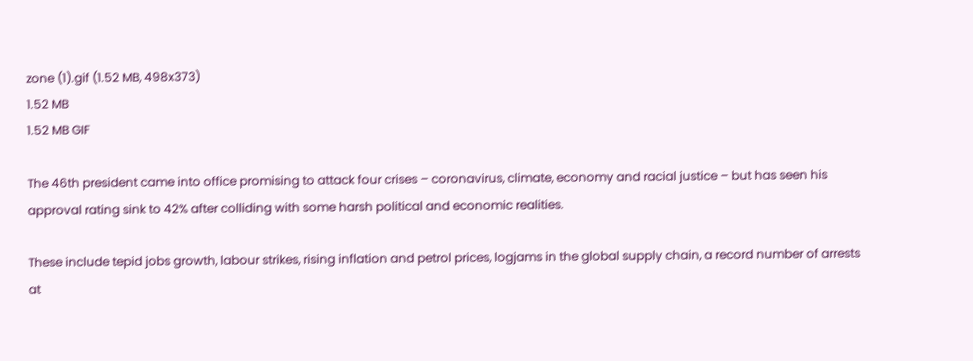zone (1).gif (1.52 MB, 498x373)
1.52 MB
1.52 MB GIF

The 46th president came into office promising to attack four crises – coronavirus, climate, economy and racial justice – but has seen his approval rating sink to 42% after colliding with some harsh political and economic realities.

These include tepid jobs growth, labour strikes, rising inflation and petrol prices, logjams in the global supply chain, a record number of arrests at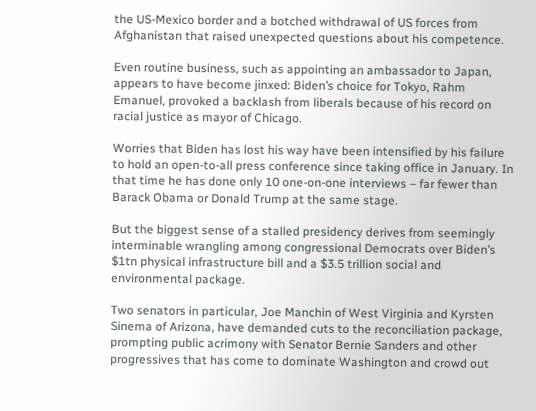the US-Mexico border and a botched withdrawal of US forces from Afghanistan that raised unexpected questions about his competence.

Even routine business, such as appointing an ambassador to Japan, appears to have become jinxed: Biden’s choice for Tokyo, Rahm Emanuel, provoked a backlash from liberals because of his record on racial justice as mayor of Chicago.

Worries that Biden has lost his way have been intensified by his failure to hold an open-to-all press conference since taking office in January. In that time he has done only 10 one-on-one interviews – far fewer than Barack Obama or Donald Trump at the same stage.

But the biggest sense of a stalled presidency derives from seemingly interminable wrangling among congressional Democrats over Biden’s $1tn physical infrastructure bill and a $3.5 trillion social and environmental package.

Two senators in particular, Joe Manchin of West Virginia and Kyrsten Sinema of Arizona, have demanded cuts to the reconciliation package, prompting public acrimony with Senator Bernie Sanders and other progressives that has come to dominate Washington and crowd out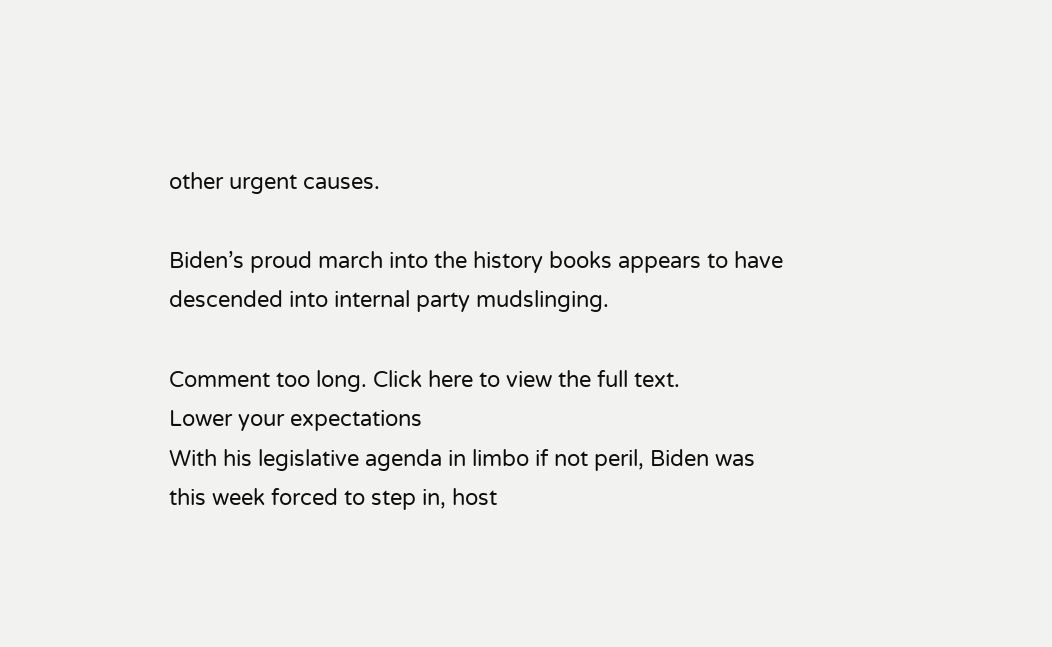other urgent causes.

Biden’s proud march into the history books appears to have descended into internal party mudslinging.

Comment too long. Click here to view the full text.
Lower your expectations
With his legislative agenda in limbo if not peril, Biden was this week forced to step in, host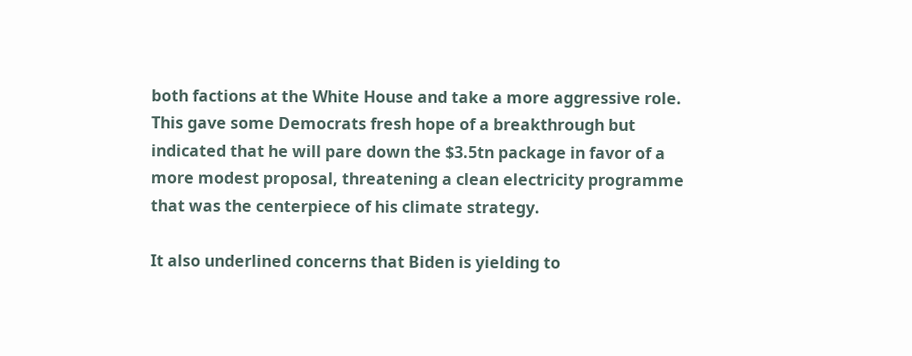both factions at the White House and take a more aggressive role. This gave some Democrats fresh hope of a breakthrough but indicated that he will pare down the $3.5tn package in favor of a more modest proposal, threatening a clean electricity programme that was the centerpiece of his climate strategy.

It also underlined concerns that Biden is yielding to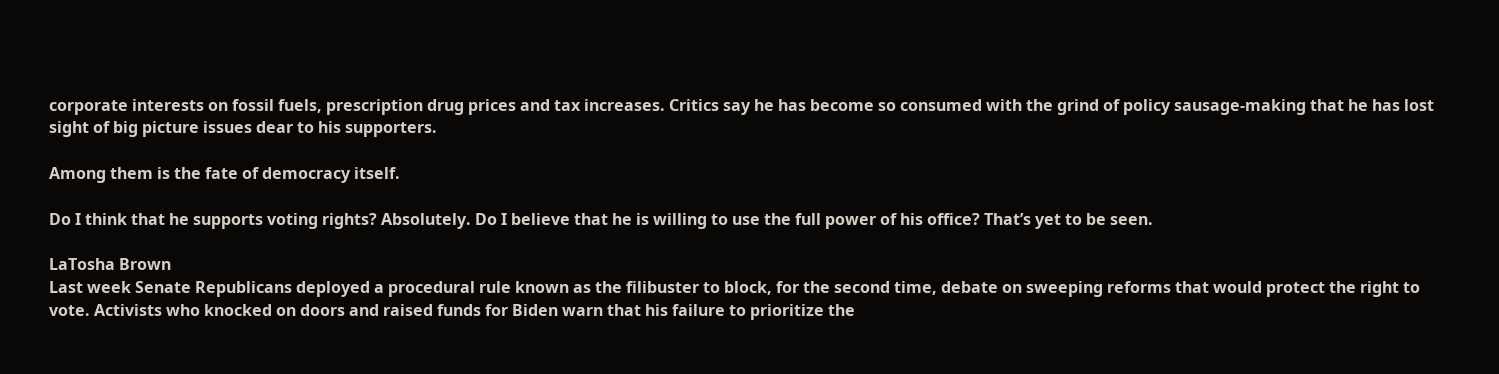corporate interests on fossil fuels, prescription drug prices and tax increases. Critics say he has become so consumed with the grind of policy sausage-making that he has lost sight of big picture issues dear to his supporters.

Among them is the fate of democracy itself.

Do I think that he supports voting rights? Absolutely. Do I believe that he is willing to use the full power of his office? That’s yet to be seen.

LaTosha Brown
Last week Senate Republicans deployed a procedural rule known as the filibuster to block, for the second time, debate on sweeping reforms that would protect the right to vote. Activists who knocked on doors and raised funds for Biden warn that his failure to prioritize the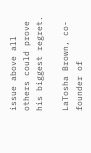issue above all others could prove his biggest regret.

LaTosha Brown, co-founder of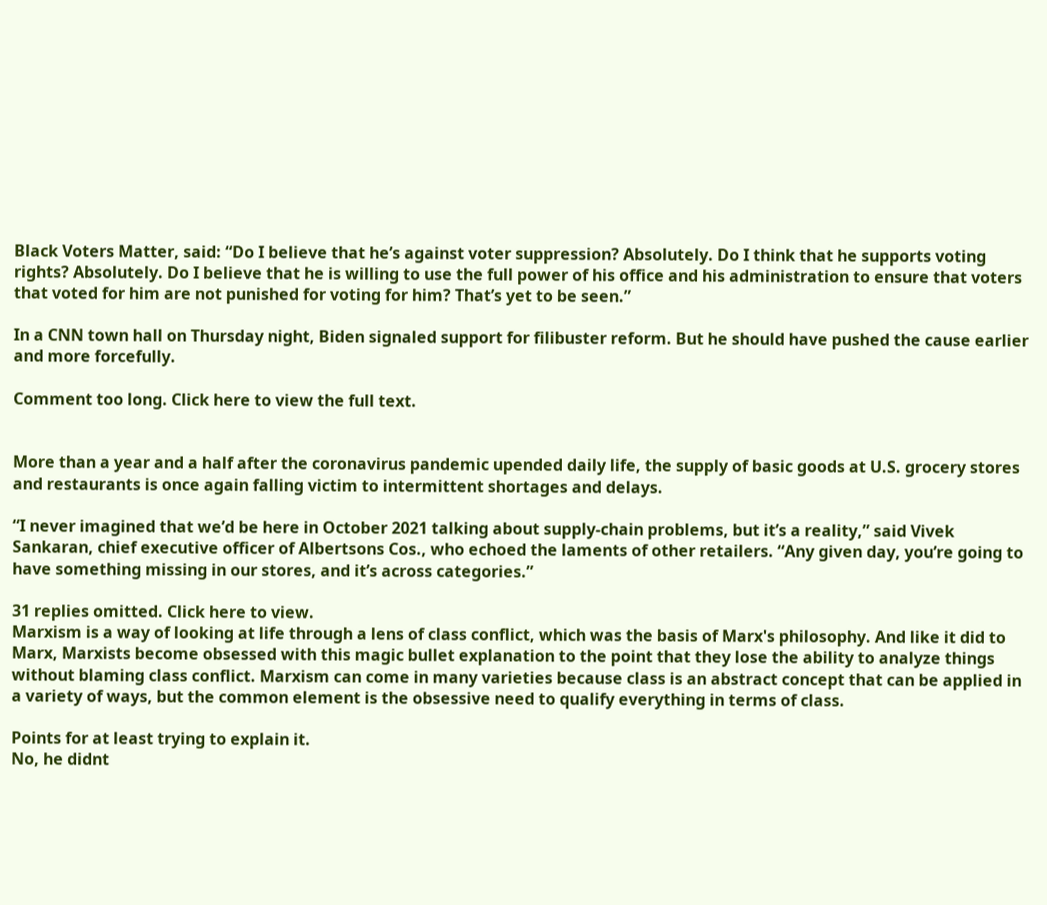Black Voters Matter, said: “Do I believe that he’s against voter suppression? Absolutely. Do I think that he supports voting rights? Absolutely. Do I believe that he is willing to use the full power of his office and his administration to ensure that voters that voted for him are not punished for voting for him? That’s yet to be seen.”

In a CNN town hall on Thursday night, Biden signaled support for filibuster reform. But he should have pushed the cause earlier and more forcefully.

Comment too long. Click here to view the full text.


More than a year and a half after the coronavirus pandemic upended daily life, the supply of basic goods at U.S. grocery stores and restaurants is once again falling victim to intermittent shortages and delays.

“I never imagined that we’d be here in October 2021 talking about supply-chain problems, but it’s a reality,” said Vivek Sankaran, chief executive officer of Albertsons Cos., who echoed the laments of other retailers. “Any given day, you’re going to have something missing in our stores, and it’s across categories.”

31 replies omitted. Click here to view.
Marxism is a way of looking at life through a lens of class conflict, which was the basis of Marx's philosophy. And like it did to Marx, Marxists become obsessed with this magic bullet explanation to the point that they lose the ability to analyze things without blaming class conflict. Marxism can come in many varieties because class is an abstract concept that can be applied in a variety of ways, but the common element is the obsessive need to qualify everything in terms of class.

Points for at least trying to explain it.
No, he didnt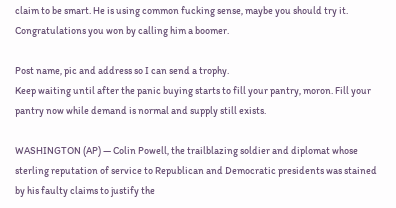claim to be smart. He is using common fucking sense, maybe you should try it.
Congratulations you won by calling him a boomer.

Post name, pic and address so I can send a trophy.
Keep waiting until after the panic buying starts to fill your pantry, moron. Fill your pantry now while demand is normal and supply still exists.

WASHINGTON (AP) — Colin Powell, the trailblazing soldier and diplomat whose sterling reputation of service to Republican and Democratic presidents was stained by his faulty claims to justify the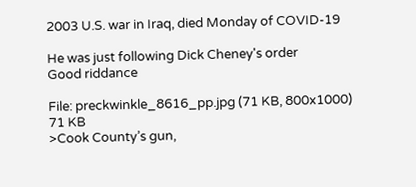2003 U.S. war in Iraq, died Monday of COVID-19

He was just following Dick Cheney's order
Good riddance

File: preckwinkle_8616_pp.jpg (71 KB, 800x1000)
71 KB
>Cook County’s gun,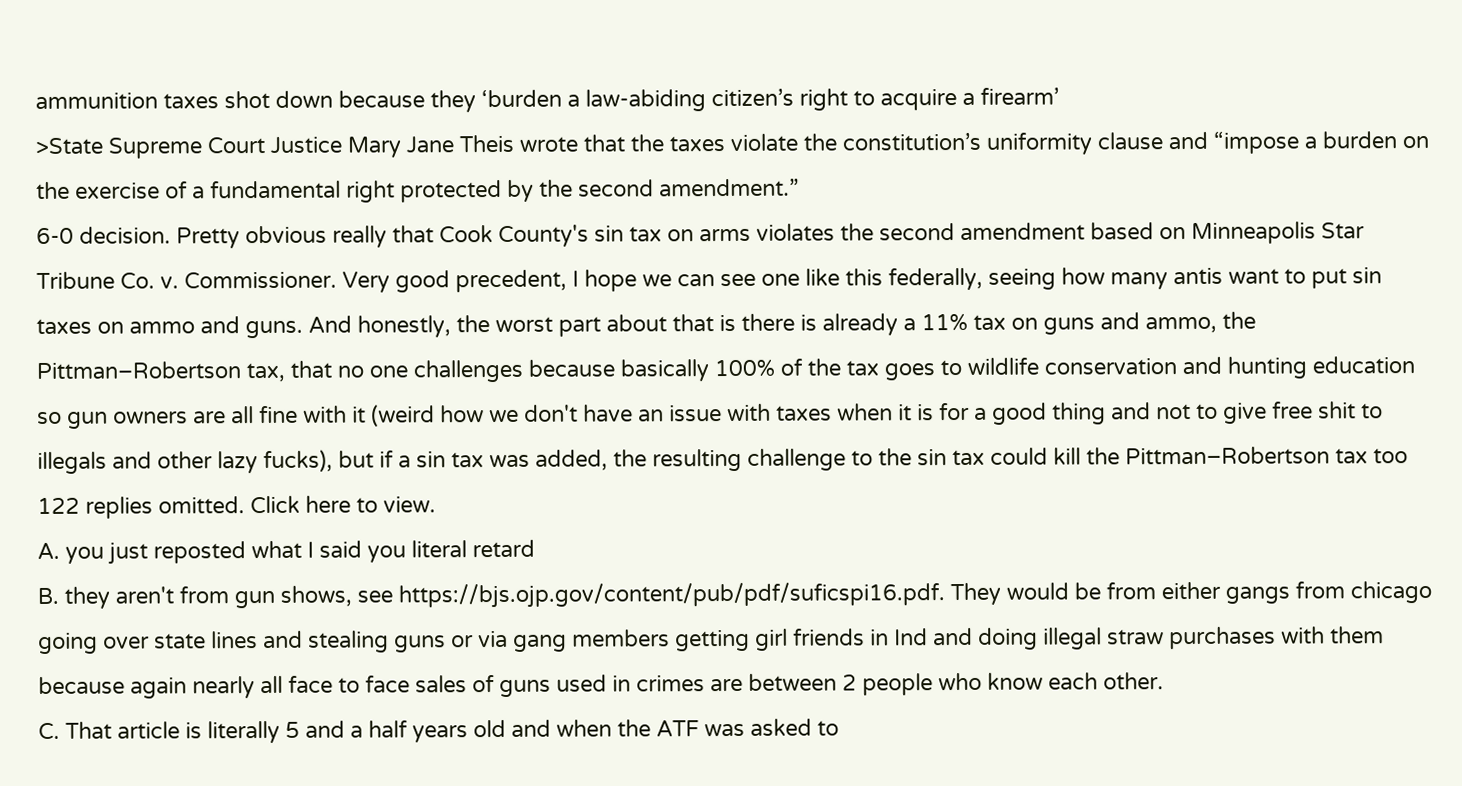ammunition taxes shot down because they ‘burden a law-abiding citizen’s right to acquire a firearm’
>State Supreme Court Justice Mary Jane Theis wrote that the taxes violate the constitution’s uniformity clause and “impose a burden on the exercise of a fundamental right protected by the second amendment.”
6-0 decision. Pretty obvious really that Cook County's sin tax on arms violates the second amendment based on Minneapolis Star Tribune Co. v. Commissioner. Very good precedent, I hope we can see one like this federally, seeing how many antis want to put sin taxes on ammo and guns. And honestly, the worst part about that is there is already a 11% tax on guns and ammo, the Pittman–Robertson tax, that no one challenges because basically 100% of the tax goes to wildlife conservation and hunting education so gun owners are all fine with it (weird how we don't have an issue with taxes when it is for a good thing and not to give free shit to illegals and other lazy fucks), but if a sin tax was added, the resulting challenge to the sin tax could kill the Pittman–Robertson tax too
122 replies omitted. Click here to view.
A. you just reposted what I said you literal retard
B. they aren't from gun shows, see https://bjs.ojp.gov/content/pub/pdf/suficspi16.pdf. They would be from either gangs from chicago going over state lines and stealing guns or via gang members getting girl friends in Ind and doing illegal straw purchases with them because again nearly all face to face sales of guns used in crimes are between 2 people who know each other.
C. That article is literally 5 and a half years old and when the ATF was asked to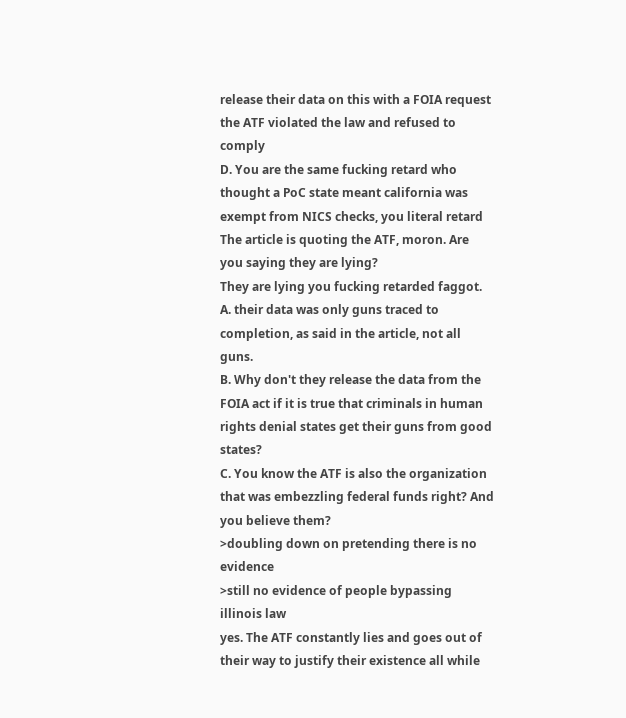release their data on this with a FOIA request the ATF violated the law and refused to comply
D. You are the same fucking retard who thought a PoC state meant california was exempt from NICS checks, you literal retard
The article is quoting the ATF, moron. Are you saying they are lying?
They are lying you fucking retarded faggot.
A. their data was only guns traced to completion, as said in the article, not all guns.
B. Why don't they release the data from the FOIA act if it is true that criminals in human rights denial states get their guns from good states?
C. You know the ATF is also the organization that was embezzling federal funds right? And you believe them?
>doubling down on pretending there is no evidence
>still no evidence of people bypassing illinois law
yes. The ATF constantly lies and goes out of their way to justify their existence all while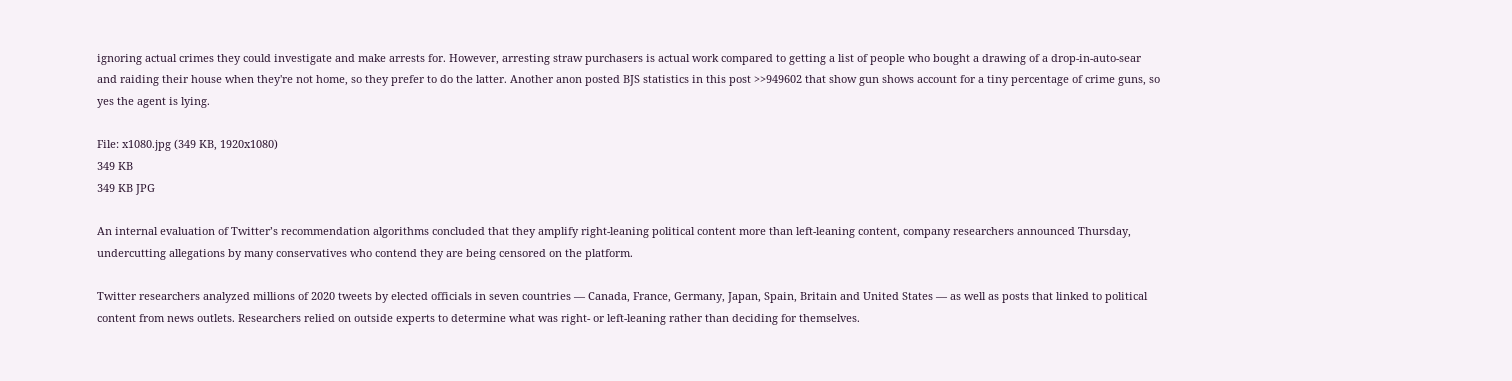ignoring actual crimes they could investigate and make arrests for. However, arresting straw purchasers is actual work compared to getting a list of people who bought a drawing of a drop-in-auto-sear and raiding their house when they're not home, so they prefer to do the latter. Another anon posted BJS statistics in this post >>949602 that show gun shows account for a tiny percentage of crime guns, so yes the agent is lying.

File: x1080.jpg (349 KB, 1920x1080)
349 KB
349 KB JPG

An internal evaluation of Twitter’s recommendation algorithms concluded that they amplify right-leaning political content more than left-leaning content, company researchers announced Thursday, undercutting allegations by many conservatives who contend they are being censored on the platform.

Twitter researchers analyzed millions of 2020 tweets by elected officials in seven countries — Canada, France, Germany, Japan, Spain, Britain and United States — as well as posts that linked to political content from news outlets. Researchers relied on outside experts to determine what was right- or left-leaning rather than deciding for themselves.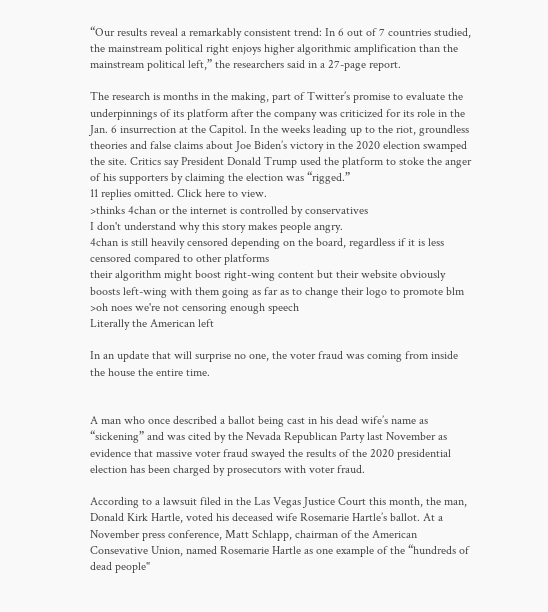“Our results reveal a remarkably consistent trend: In 6 out of 7 countries studied, the mainstream political right enjoys higher algorithmic amplification than the mainstream political left,” the researchers said in a 27-page report.

The research is months in the making, part of Twitter’s promise to evaluate the underpinnings of its platform after the company was criticized for its role in the Jan. 6 insurrection at the Capitol. In the weeks leading up to the riot, groundless theories and false claims about Joe Biden’s victory in the 2020 election swamped the site. Critics say President Donald Trump used the platform to stoke the anger of his supporters by claiming the election was “rigged.”
11 replies omitted. Click here to view.
>thinks 4chan or the internet is controlled by conservatives
I don't understand why this story makes people angry.
4chan is still heavily censored depending on the board, regardless if it is less censored compared to other platforms
their algorithm might boost right-wing content but their website obviously boosts left-wing with them going as far as to change their logo to promote blm
>oh noes we're not censoring enough speech
Literally the American left

In an update that will surprise no one, the voter fraud was coming from inside the house the entire time.


A man who once described a ballot being cast in his dead wife’s name as “sickening” and was cited by the Nevada Republican Party last November as evidence that massive voter fraud swayed the results of the 2020 presidential election has been charged by prosecutors with voter fraud.

According to a lawsuit filed in the Las Vegas Justice Court this month, the man, Donald Kirk Hartle, voted his deceased wife Rosemarie Hartle’s ballot. At a November press conference, Matt Schlapp, chairman of the American Consevative Union, named Rosemarie Hartle as one example of the “hundreds of dead people"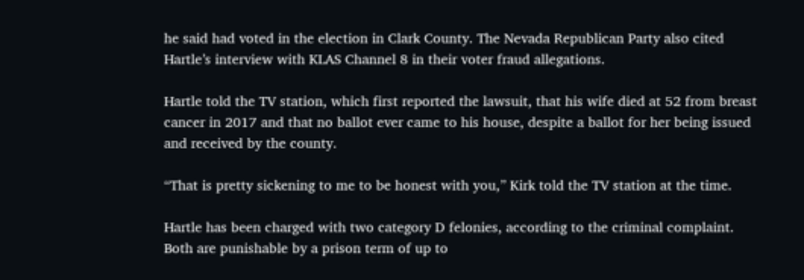he said had voted in the election in Clark County. The Nevada Republican Party also cited Hartle’s interview with KLAS Channel 8 in their voter fraud allegations.

Hartle told the TV station, which first reported the lawsuit, that his wife died at 52 from breast cancer in 2017 and that no ballot ever came to his house, despite a ballot for her being issued and received by the county.

“That is pretty sickening to me to be honest with you,” Kirk told the TV station at the time.

Hartle has been charged with two category D felonies, according to the criminal complaint. Both are punishable by a prison term of up to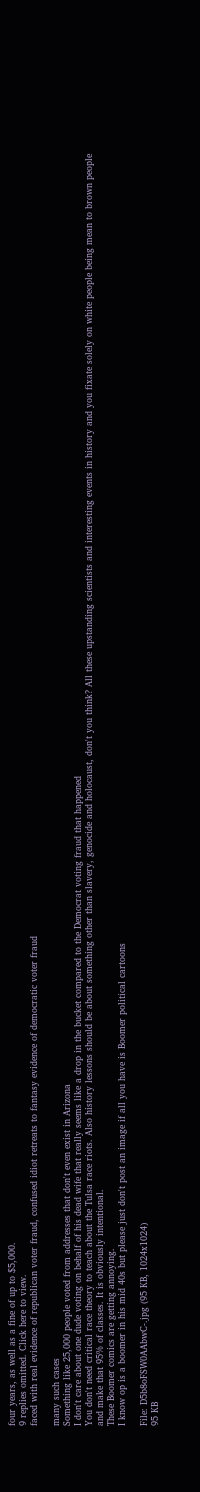four years, as well as a fine of up to $5,000.
9 replies omitted. Click here to view.
faced with real evidence of republican voter fraud, confused idiot retreats to fantasy evidence of democratic voter fraud

many such cases
Something like 25,000 people voted from addresses that don't even exist in Arizona
I don't care about one dude voting on behalf of his dead wife that really seems like a drop in the bucket compared to the Democrat voting fraud that happened
You don't need critical race theory to teach about the Tulsa race riots. Also history lessons should be about something other than slavery, genocide and holocaust, don't you think? All these upstanding scientists and interesting events in history and you fixate solely on white people being mean to brown people and make that 95% of classes. It is obviously intentional.
These Boomer comics are getting annoying.
I know op is a boomer in his mid 40s but please just don't post an image if all you have is Boomer political cartoons

File: D5b8oFSW0AAbwC-.jpg (95 KB, 1024x1024)
95 KB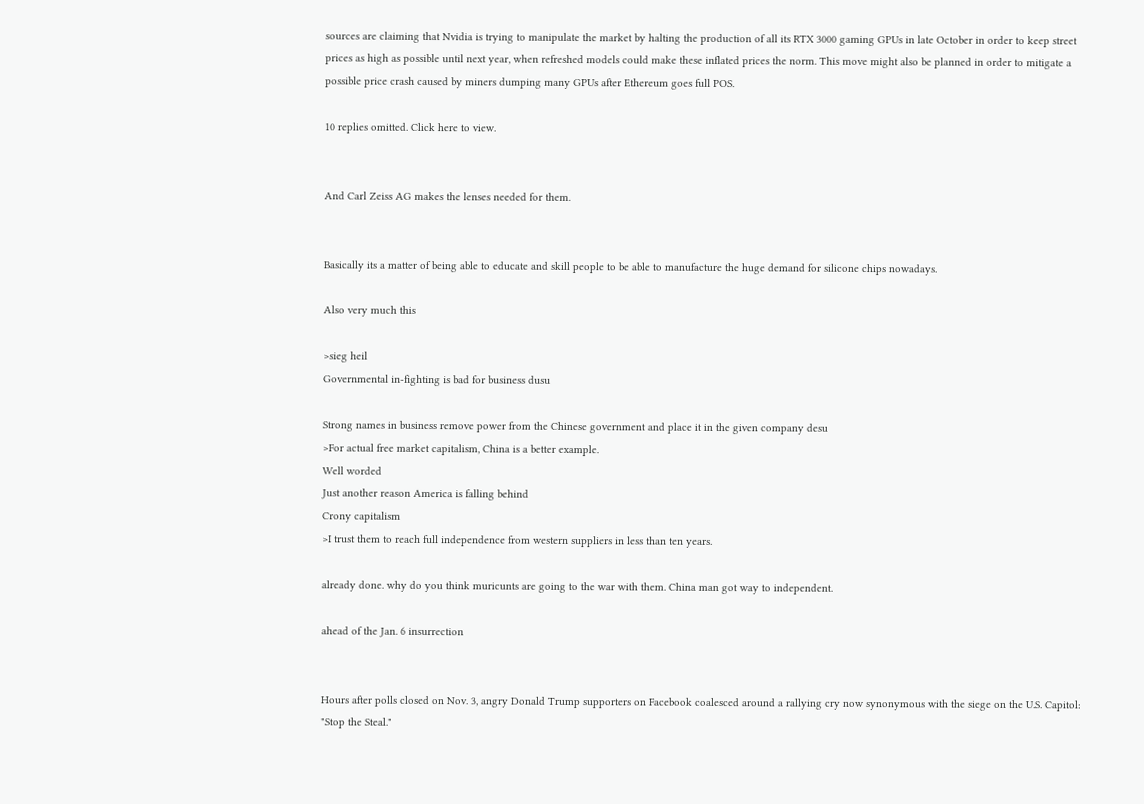sources are claiming that Nvidia is trying to manipulate the market by halting the production of all its RTX 3000 gaming GPUs in late October in order to keep street prices as high as possible until next year, when refreshed models could make these inflated prices the norm. This move might also be planned in order to mitigate a possible price crash caused by miners dumping many GPUs after Ethereum goes full POS.

10 replies omitted. Click here to view.


And Carl Zeiss AG makes the lenses needed for them.


Basically its a matter of being able to educate and skill people to be able to manufacture the huge demand for silicone chips nowadays.

Also very much this

>sieg heil
Governmental in-fighting is bad for business dusu

Strong names in business remove power from the Chinese government and place it in the given company desu
>For actual free market capitalism, China is a better example.
Well worded
Just another reason America is falling behind
Crony capitalism
>I trust them to reach full independence from western suppliers in less than ten years.

already done. why do you think muricunts are going to the war with them. China man got way to independent.

ahead of the Jan. 6 insurrection


Hours after polls closed on Nov. 3, angry Donald Trump supporters on Facebook coalesced around a rallying cry now synonymous with the siege on the U.S. Capitol: "Stop the Steal."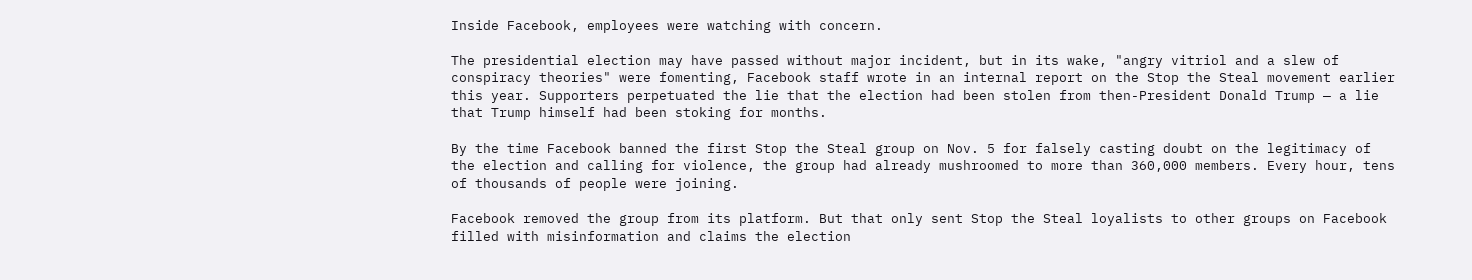Inside Facebook, employees were watching with concern.

The presidential election may have passed without major incident, but in its wake, "angry vitriol and a slew of conspiracy theories" were fomenting, Facebook staff wrote in an internal report on the Stop the Steal movement earlier this year. Supporters perpetuated the lie that the election had been stolen from then-President Donald Trump — a lie that Trump himself had been stoking for months.

By the time Facebook banned the first Stop the Steal group on Nov. 5 for falsely casting doubt on the legitimacy of the election and calling for violence, the group had already mushroomed to more than 360,000 members. Every hour, tens of thousands of people were joining.

Facebook removed the group from its platform. But that only sent Stop the Steal loyalists to other groups on Facebook filled with misinformation and claims the election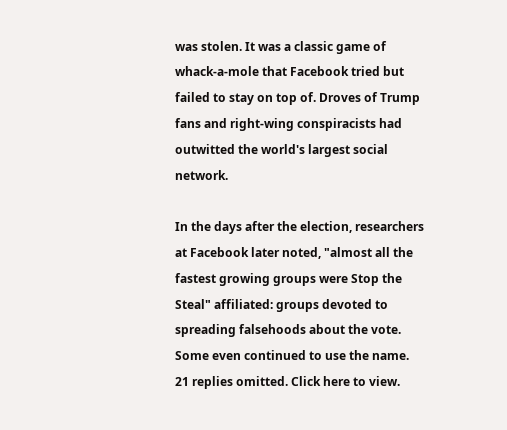was stolen. It was a classic game of whack-a-mole that Facebook tried but failed to stay on top of. Droves of Trump fans and right-wing conspiracists had outwitted the world's largest social network.

In the days after the election, researchers at Facebook later noted, "almost all the fastest growing groups were Stop the Steal" affiliated: groups devoted to spreading falsehoods about the vote. Some even continued to use the name.
21 replies omitted. Click here to view.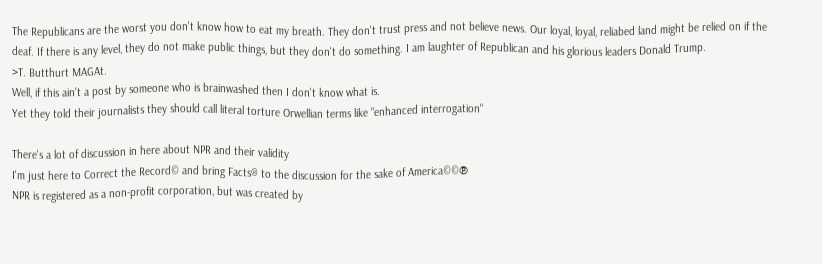The Republicans are the worst you don't know how to eat my breath. They don't trust press and not believe news. Our loyal, loyal, reliabed land might be relied on if the deaf. If there is any level, they do not make public things, but they don't do something. I am laughter of Republican and his glorious leaders Donald Trump.
>T. Butthurt MAGAt.
Well, if this ain't a post by someone who is brainwashed then I don't know what is.
Yet they told their journalists they should call literal torture Orwellian terms like "enhanced interrogation"

There's a lot of discussion in here about NPR and their validity
I'm just here to Correct the Record© and bring Facts® to the discussion for the sake of America©©℗
NPR is registered as a non-profit corporation, but was created by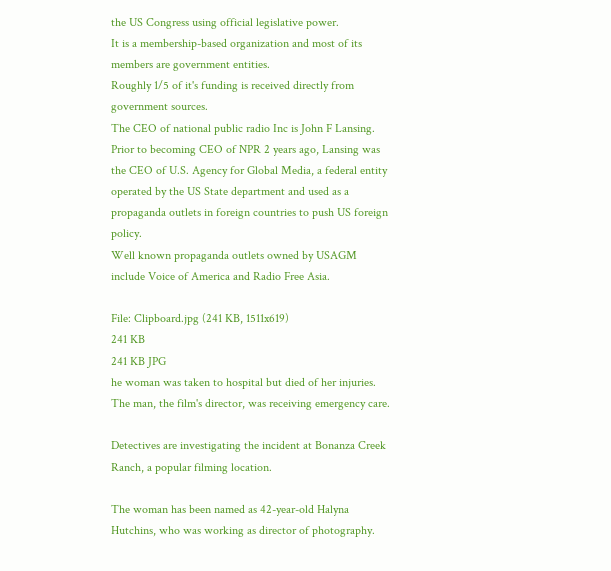the US Congress using official legislative power.
It is a membership-based organization and most of its members are government entities.
Roughly 1/5 of it's funding is received directly from government sources.
The CEO of national public radio Inc is John F Lansing. Prior to becoming CEO of NPR 2 years ago, Lansing was the CEO of U.S. Agency for Global Media, a federal entity operated by the US State department and used as a propaganda outlets in foreign countries to push US foreign policy.
Well known propaganda outlets owned by USAGM include Voice of America and Radio Free Asia.

File: Clipboard.jpg (241 KB, 1511x619)
241 KB
241 KB JPG
he woman was taken to hospital but died of her injuries. The man, the film's director, was receiving emergency care.

Detectives are investigating the incident at Bonanza Creek Ranch, a popular filming location.

The woman has been named as 42-year-old Halyna Hutchins, who was working as director of photography.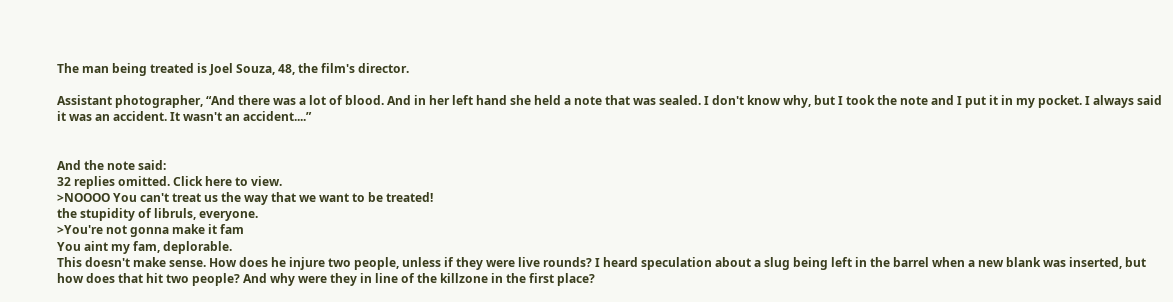The man being treated is Joel Souza, 48, the film's director.

Assistant photographer, “And there was a lot of blood. And in her left hand she held a note that was sealed. I don't know why, but I took the note and I put it in my pocket. I always said it was an accident. It wasn't an accident....”


And the note said:
32 replies omitted. Click here to view.
>NOOOO You can't treat us the way that we want to be treated!
the stupidity of libruls, everyone.
>You're not gonna make it fam
You aint my fam, deplorable.
This doesn't make sense. How does he injure two people, unless if they were live rounds? I heard speculation about a slug being left in the barrel when a new blank was inserted, but how does that hit two people? And why were they in line of the killzone in the first place?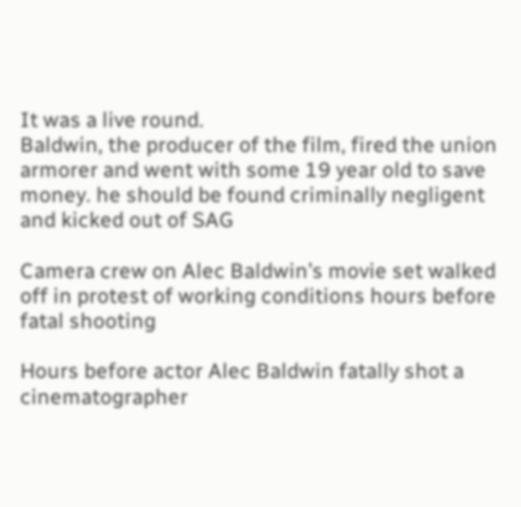It was a live round.
Baldwin, the producer of the film, fired the union armorer and went with some 19 year old to save money. he should be found criminally negligent and kicked out of SAG

Camera crew on Alec Baldwin’s movie set walked off in protest of working conditions hours before fatal shooting

Hours before actor Alec Baldwin fatally shot a cinematographer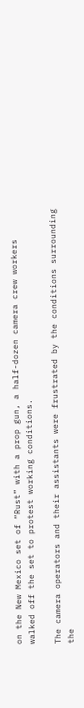on the New Mexico set of “Rust” with a prop gun, a half-dozen camera crew workers walked off the set to protest working conditions.

The camera operators and their assistants were frustrated by the conditions surrounding the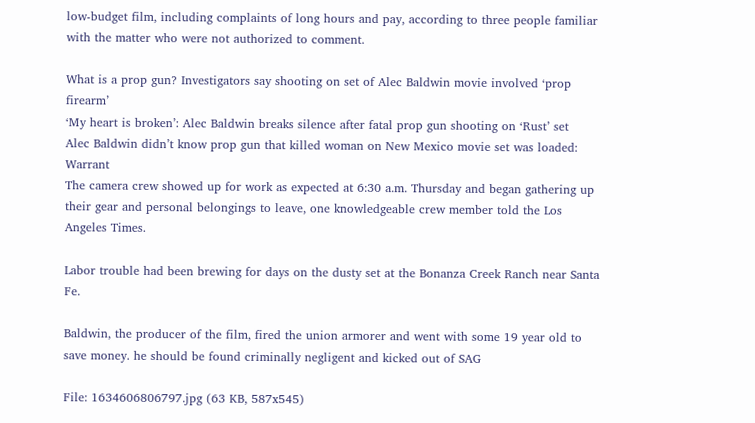low-budget film, including complaints of long hours and pay, according to three people familiar with the matter who were not authorized to comment.

What is a prop gun? Investigators say shooting on set of Alec Baldwin movie involved ‘prop firearm’
‘My heart is broken’: Alec Baldwin breaks silence after fatal prop gun shooting on ‘Rust’ set
Alec Baldwin didn’t know prop gun that killed woman on New Mexico movie set was loaded: Warrant
The camera crew showed up for work as expected at 6:30 a.m. Thursday and began gathering up their gear and personal belongings to leave, one knowledgeable crew member told the Los Angeles Times.

Labor trouble had been brewing for days on the dusty set at the Bonanza Creek Ranch near Santa Fe.

Baldwin, the producer of the film, fired the union armorer and went with some 19 year old to save money. he should be found criminally negligent and kicked out of SAG

File: 1634606806797.jpg (63 KB, 587x545)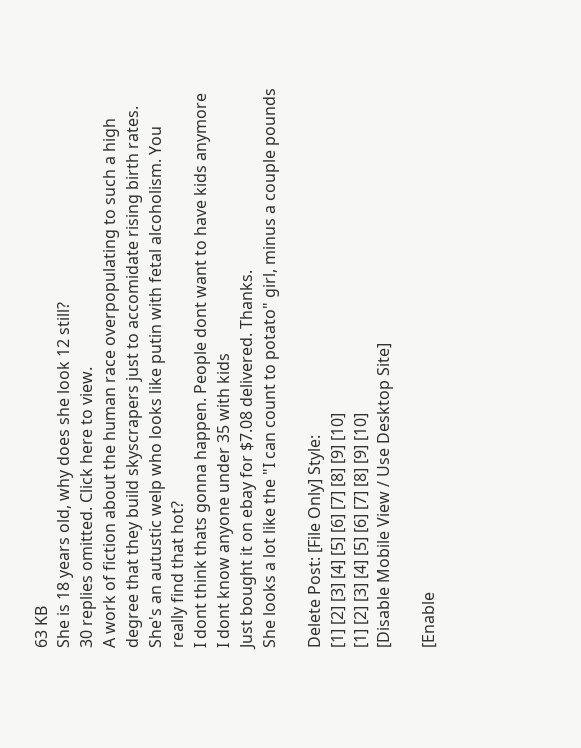63 KB
She is 18 years old, why does she look 12 still?
30 replies omitted. Click here to view.
A work of fiction about the human race overpopulating to such a high degree that they build skyscrapers just to accomidate rising birth rates.
She's an autustic welp who looks like putin with fetal alcoholism. You really find that hot?
I dont think thats gonna happen. People dont want to have kids anymore
I dont know anyone under 35 with kids
Just bought it on ebay for $7.08 delivered. Thanks.
She looks a lot like the "I can count to potato" girl, minus a couple pounds

Delete Post: [File Only] Style:
[1] [2] [3] [4] [5] [6] [7] [8] [9] [10]
[1] [2] [3] [4] [5] [6] [7] [8] [9] [10]
[Disable Mobile View / Use Desktop Site]

[Enable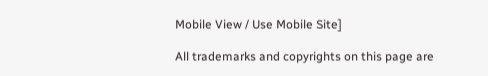Mobile View / Use Mobile Site]

All trademarks and copyrights on this page are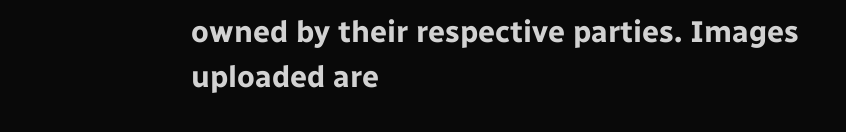owned by their respective parties. Images uploaded are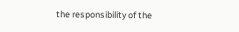the responsibility of the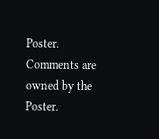Poster. Comments are owned by the Poster.